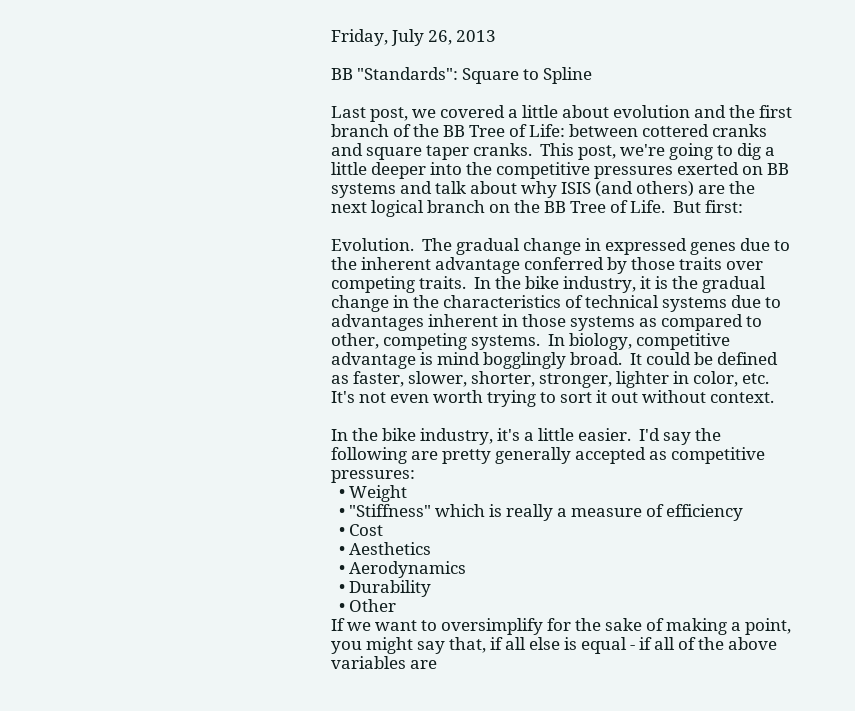Friday, July 26, 2013

BB "Standards": Square to Spline

Last post, we covered a little about evolution and the first branch of the BB Tree of Life: between cottered cranks and square taper cranks.  This post, we're going to dig a little deeper into the competitive pressures exerted on BB systems and talk about why ISIS (and others) are the next logical branch on the BB Tree of Life.  But first:

Evolution.  The gradual change in expressed genes due to the inherent advantage conferred by those traits over competing traits.  In the bike industry, it is the gradual change in the characteristics of technical systems due to advantages inherent in those systems as compared to other, competing systems.  In biology, competitive advantage is mind bogglingly broad.  It could be defined as faster, slower, shorter, stronger, lighter in color, etc.  It's not even worth trying to sort it out without context.

In the bike industry, it's a little easier.  I'd say the following are pretty generally accepted as competitive pressures:
  • Weight
  • "Stiffness" which is really a measure of efficiency
  • Cost
  • Aesthetics
  • Aerodynamics
  • Durability
  • Other
If we want to oversimplify for the sake of making a point, you might say that, if all else is equal - if all of the above variables are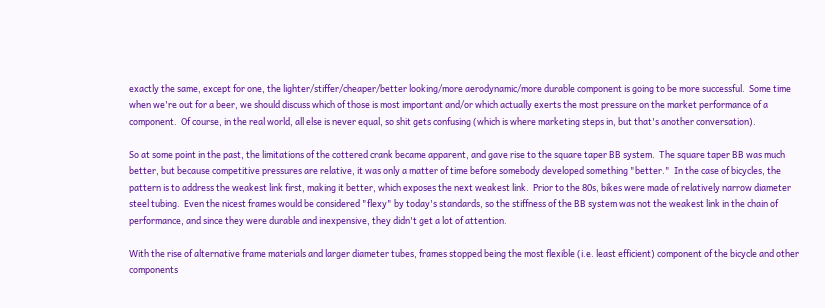exactly the same, except for one, the lighter/stiffer/cheaper/better looking/more aerodynamic/more durable component is going to be more successful.  Some time when we're out for a beer, we should discuss which of those is most important and/or which actually exerts the most pressure on the market performance of a component.  Of course, in the real world, all else is never equal, so shit gets confusing (which is where marketing steps in, but that's another conversation).

So at some point in the past, the limitations of the cottered crank became apparent, and gave rise to the square taper BB system.  The square taper BB was much better, but because competitive pressures are relative, it was only a matter of time before somebody developed something "better."  In the case of bicycles, the pattern is to address the weakest link first, making it better, which exposes the next weakest link.  Prior to the 80s, bikes were made of relatively narrow diameter steel tubing.  Even the nicest frames would be considered "flexy" by today's standards, so the stiffness of the BB system was not the weakest link in the chain of performance, and since they were durable and inexpensive, they didn't get a lot of attention.

With the rise of alternative frame materials and larger diameter tubes, frames stopped being the most flexible (i.e. least efficient) component of the bicycle and other components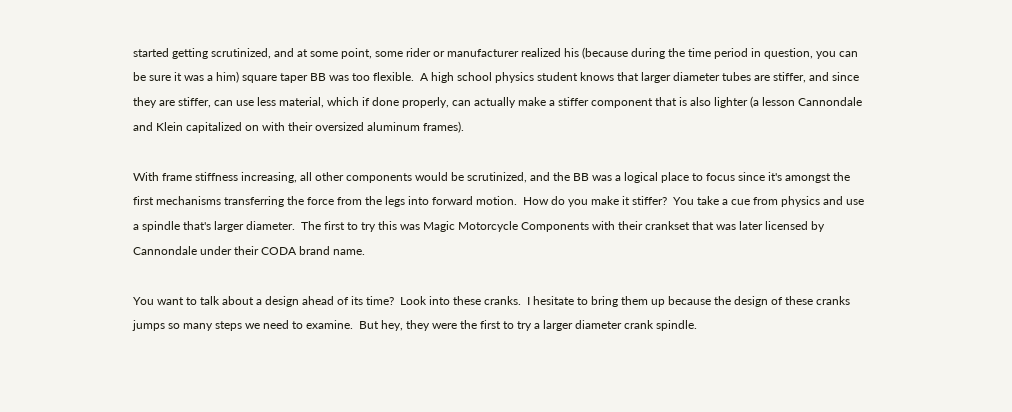started getting scrutinized, and at some point, some rider or manufacturer realized his (because during the time period in question, you can be sure it was a him) square taper BB was too flexible.  A high school physics student knows that larger diameter tubes are stiffer, and since they are stiffer, can use less material, which if done properly, can actually make a stiffer component that is also lighter (a lesson Cannondale and Klein capitalized on with their oversized aluminum frames).

With frame stiffness increasing, all other components would be scrutinized, and the BB was a logical place to focus since it's amongst the first mechanisms transferring the force from the legs into forward motion.  How do you make it stiffer?  You take a cue from physics and use a spindle that's larger diameter.  The first to try this was Magic Motorcycle Components with their crankset that was later licensed by Cannondale under their CODA brand name.

You want to talk about a design ahead of its time?  Look into these cranks.  I hesitate to bring them up because the design of these cranks jumps so many steps we need to examine.  But hey, they were the first to try a larger diameter crank spindle.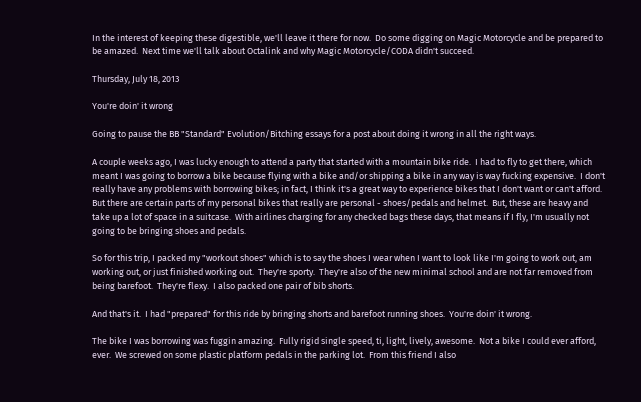In the interest of keeping these digestible, we'll leave it there for now.  Do some digging on Magic Motorcycle and be prepared to be amazed.  Next time we'll talk about Octalink and why Magic Motorcycle/CODA didn't succeed.

Thursday, July 18, 2013

You're doin' it wrong

Going to pause the BB "Standard" Evolution/Bitching essays for a post about doing it wrong in all the right ways.

A couple weeks ago, I was lucky enough to attend a party that started with a mountain bike ride.  I had to fly to get there, which meant I was going to borrow a bike because flying with a bike and/or shipping a bike in any way is way fucking expensive.  I don't really have any problems with borrowing bikes; in fact, I think it's a great way to experience bikes that I don't want or can't afford.  But there are certain parts of my personal bikes that really are personal - shoes/pedals and helmet.  But, these are heavy and take up a lot of space in a suitcase.  With airlines charging for any checked bags these days, that means if I fly, I'm usually not going to be bringing shoes and pedals.

So for this trip, I packed my "workout shoes" which is to say the shoes I wear when I want to look like I'm going to work out, am working out, or just finished working out.  They're sporty.  They're also of the new minimal school and are not far removed from being barefoot.  They're flexy.  I also packed one pair of bib shorts.

And that's it.  I had "prepared" for this ride by bringing shorts and barefoot running shoes.  You're doin' it wrong.

The bike I was borrowing was fuggin amazing.  Fully rigid single speed, ti, light, lively, awesome.  Not a bike I could ever afford, ever.  We screwed on some plastic platform pedals in the parking lot.  From this friend I also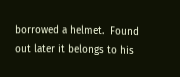borrowed a helmet.  Found out later it belongs to his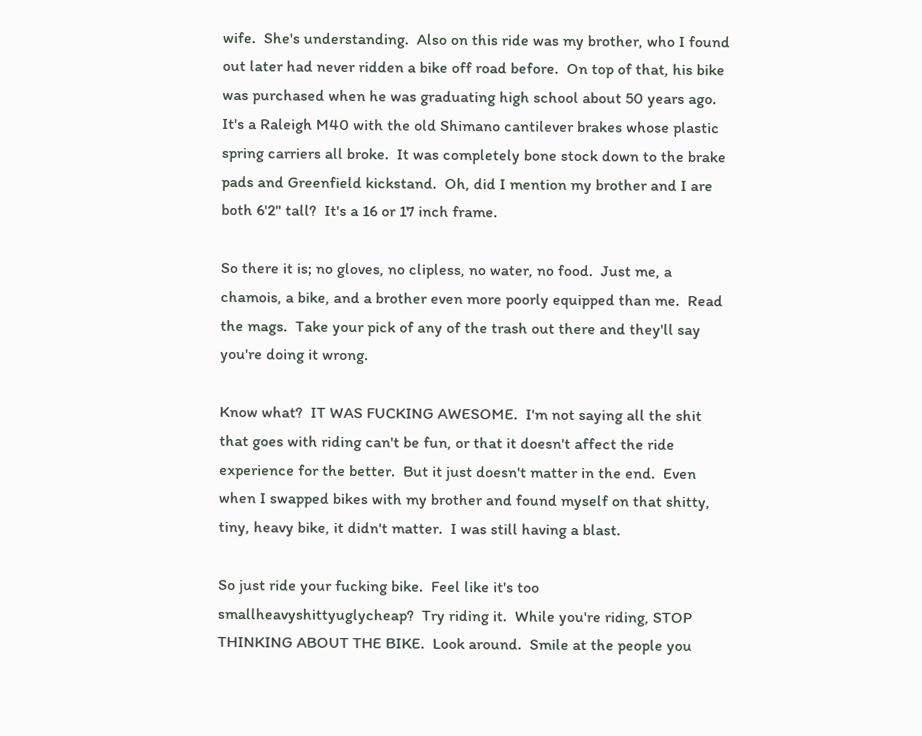wife.  She's understanding.  Also on this ride was my brother, who I found out later had never ridden a bike off road before.  On top of that, his bike was purchased when he was graduating high school about 50 years ago.  It's a Raleigh M40 with the old Shimano cantilever brakes whose plastic spring carriers all broke.  It was completely bone stock down to the brake pads and Greenfield kickstand.  Oh, did I mention my brother and I are both 6'2" tall?  It's a 16 or 17 inch frame.

So there it is; no gloves, no clipless, no water, no food.  Just me, a chamois, a bike, and a brother even more poorly equipped than me.  Read the mags.  Take your pick of any of the trash out there and they'll say you're doing it wrong.

Know what?  IT WAS FUCKING AWESOME.  I'm not saying all the shit that goes with riding can't be fun, or that it doesn't affect the ride experience for the better.  But it just doesn't matter in the end.  Even when I swapped bikes with my brother and found myself on that shitty, tiny, heavy bike, it didn't matter.  I was still having a blast.

So just ride your fucking bike.  Feel like it's too smallheavyshittyuglycheap?  Try riding it.  While you're riding, STOP THINKING ABOUT THE BIKE.  Look around.  Smile at the people you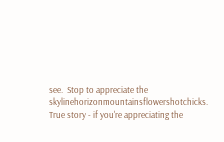see.  Stop to appreciate the skylinehorizonmountainsflowershotchicks.  True story - if you're appreciating the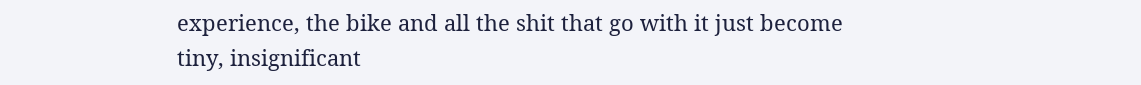experience, the bike and all the shit that go with it just become tiny, insignificant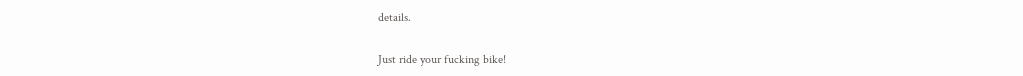details.

Just ride your fucking bike!